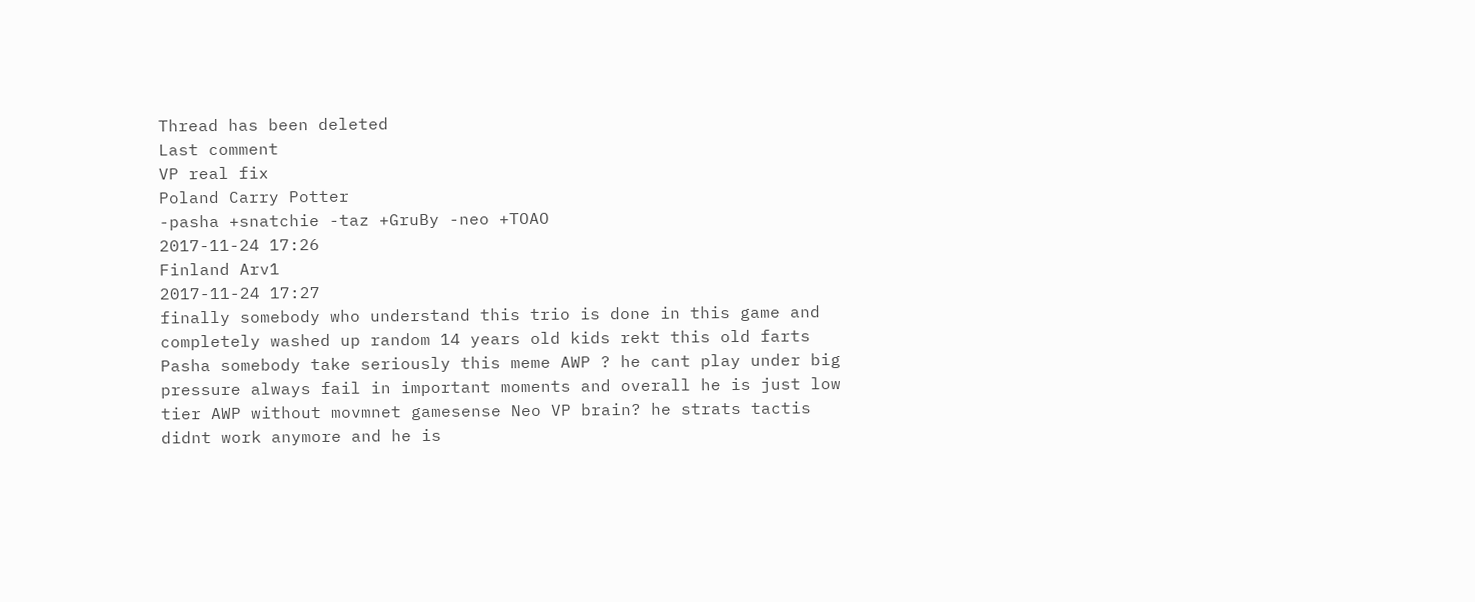Thread has been deleted
Last comment
VP real fix
Poland Carry Potter
-pasha +snatchie -taz +GruBy -neo +TOAO
2017-11-24 17:26
Finland Arv1
2017-11-24 17:27
finally somebody who understand this trio is done in this game and completely washed up random 14 years old kids rekt this old farts Pasha somebody take seriously this meme AWP ? he cant play under big pressure always fail in important moments and overall he is just low tier AWP without movmnet gamesense Neo VP brain? he strats tactis didnt work anymore and he is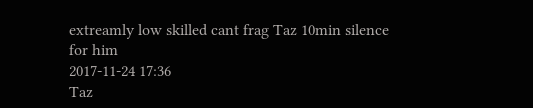extreamly low skilled cant frag Taz 10min silence for him
2017-11-24 17:36
Taz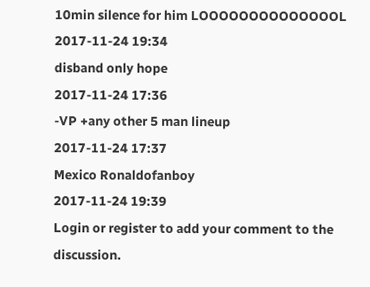10min silence for him LOOOOOOOOOOOOOOL
2017-11-24 19:34
disband only hope
2017-11-24 17:36
-VP +any other 5 man lineup
2017-11-24 17:37
Mexico Ronaldofanboy
2017-11-24 19:39
Login or register to add your comment to the discussion.